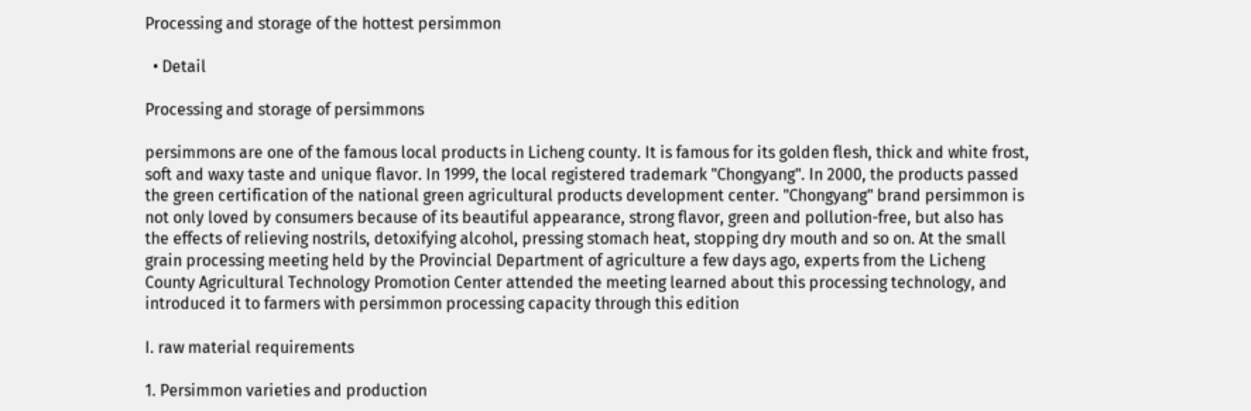Processing and storage of the hottest persimmon

  • Detail

Processing and storage of persimmons

persimmons are one of the famous local products in Licheng county. It is famous for its golden flesh, thick and white frost, soft and waxy taste and unique flavor. In 1999, the local registered trademark "Chongyang". In 2000, the products passed the green certification of the national green agricultural products development center. "Chongyang" brand persimmon is not only loved by consumers because of its beautiful appearance, strong flavor, green and pollution-free, but also has the effects of relieving nostrils, detoxifying alcohol, pressing stomach heat, stopping dry mouth and so on. At the small grain processing meeting held by the Provincial Department of agriculture a few days ago, experts from the Licheng County Agricultural Technology Promotion Center attended the meeting learned about this processing technology, and introduced it to farmers with persimmon processing capacity through this edition

I. raw material requirements

1. Persimmon varieties and production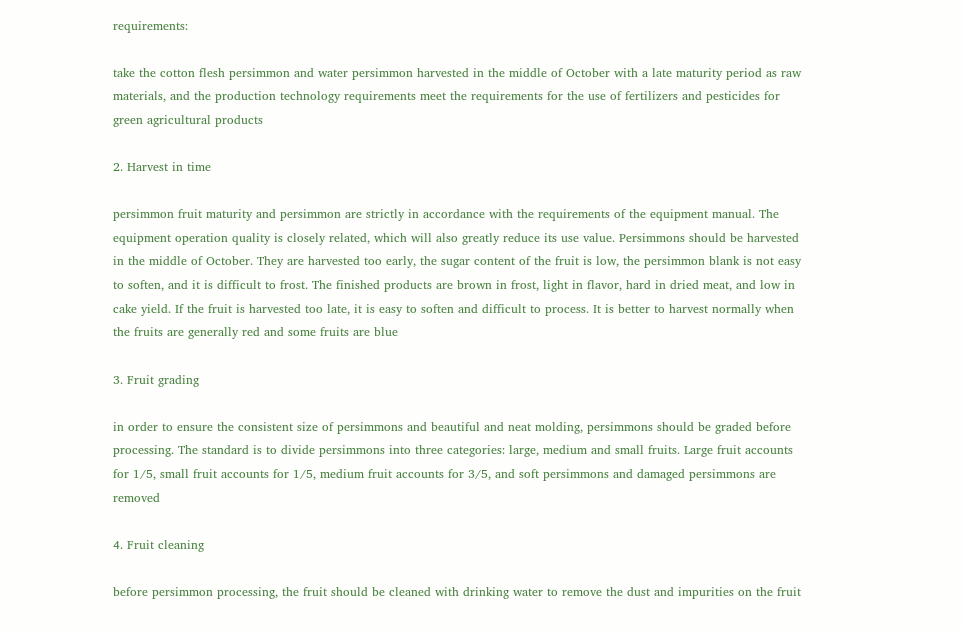requirements:

take the cotton flesh persimmon and water persimmon harvested in the middle of October with a late maturity period as raw materials, and the production technology requirements meet the requirements for the use of fertilizers and pesticides for green agricultural products

2. Harvest in time

persimmon fruit maturity and persimmon are strictly in accordance with the requirements of the equipment manual. The equipment operation quality is closely related, which will also greatly reduce its use value. Persimmons should be harvested in the middle of October. They are harvested too early, the sugar content of the fruit is low, the persimmon blank is not easy to soften, and it is difficult to frost. The finished products are brown in frost, light in flavor, hard in dried meat, and low in cake yield. If the fruit is harvested too late, it is easy to soften and difficult to process. It is better to harvest normally when the fruits are generally red and some fruits are blue

3. Fruit grading

in order to ensure the consistent size of persimmons and beautiful and neat molding, persimmons should be graded before processing. The standard is to divide persimmons into three categories: large, medium and small fruits. Large fruit accounts for 1/5, small fruit accounts for 1/5, medium fruit accounts for 3/5, and soft persimmons and damaged persimmons are removed

4. Fruit cleaning

before persimmon processing, the fruit should be cleaned with drinking water to remove the dust and impurities on the fruit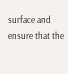surface and ensure that the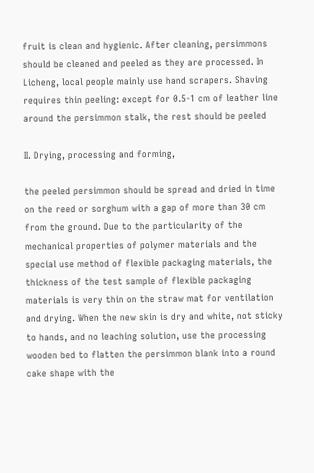fruit is clean and hygienic. After cleaning, persimmons should be cleaned and peeled as they are processed. In Licheng, local people mainly use hand scrapers. Shaving requires thin peeling: except for 0.5-1 cm of leather line around the persimmon stalk, the rest should be peeled

II. Drying, processing and forming,

the peeled persimmon should be spread and dried in time on the reed or sorghum with a gap of more than 30 cm from the ground. Due to the particularity of the mechanical properties of polymer materials and the special use method of flexible packaging materials, the thickness of the test sample of flexible packaging materials is very thin on the straw mat for ventilation and drying. When the new skin is dry and white, not sticky to hands, and no leaching solution, use the processing wooden bed to flatten the persimmon blank into a round cake shape with the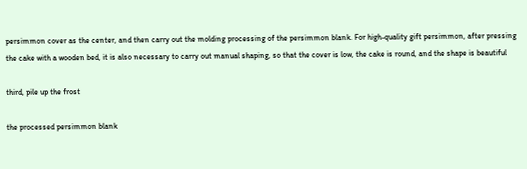persimmon cover as the center, and then carry out the molding processing of the persimmon blank. For high-quality gift persimmon, after pressing the cake with a wooden bed, it is also necessary to carry out manual shaping, so that the cover is low, the cake is round, and the shape is beautiful

third, pile up the frost

the processed persimmon blank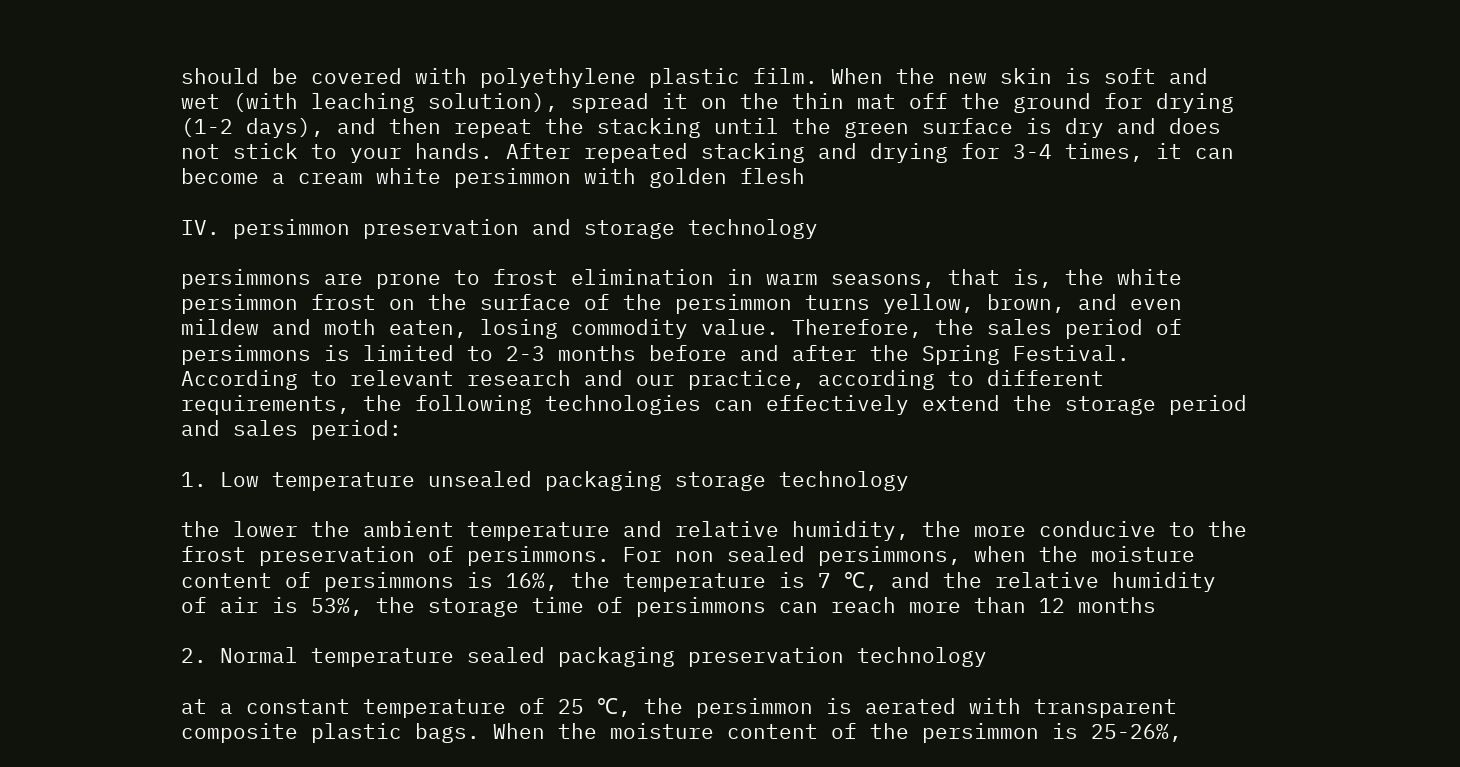should be covered with polyethylene plastic film. When the new skin is soft and wet (with leaching solution), spread it on the thin mat off the ground for drying (1-2 days), and then repeat the stacking until the green surface is dry and does not stick to your hands. After repeated stacking and drying for 3-4 times, it can become a cream white persimmon with golden flesh

IV. persimmon preservation and storage technology

persimmons are prone to frost elimination in warm seasons, that is, the white persimmon frost on the surface of the persimmon turns yellow, brown, and even mildew and moth eaten, losing commodity value. Therefore, the sales period of persimmons is limited to 2-3 months before and after the Spring Festival. According to relevant research and our practice, according to different requirements, the following technologies can effectively extend the storage period and sales period:

1. Low temperature unsealed packaging storage technology

the lower the ambient temperature and relative humidity, the more conducive to the frost preservation of persimmons. For non sealed persimmons, when the moisture content of persimmons is 16%, the temperature is 7 ℃, and the relative humidity of air is 53%, the storage time of persimmons can reach more than 12 months

2. Normal temperature sealed packaging preservation technology

at a constant temperature of 25 ℃, the persimmon is aerated with transparent composite plastic bags. When the moisture content of the persimmon is 25-26%,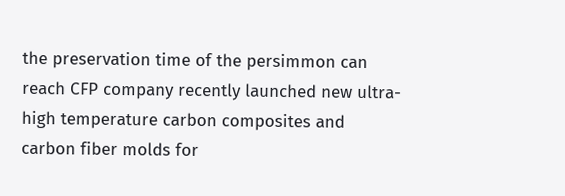the preservation time of the persimmon can reach CFP company recently launched new ultra-high temperature carbon composites and carbon fiber molds for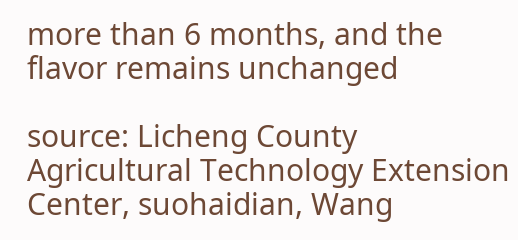more than 6 months, and the flavor remains unchanged

source: Licheng County Agricultural Technology Extension Center, suohaidian, Wang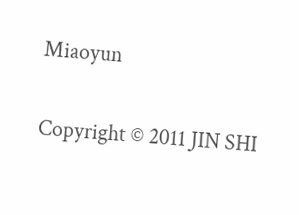Miaoyun

Copyright © 2011 JIN SHI